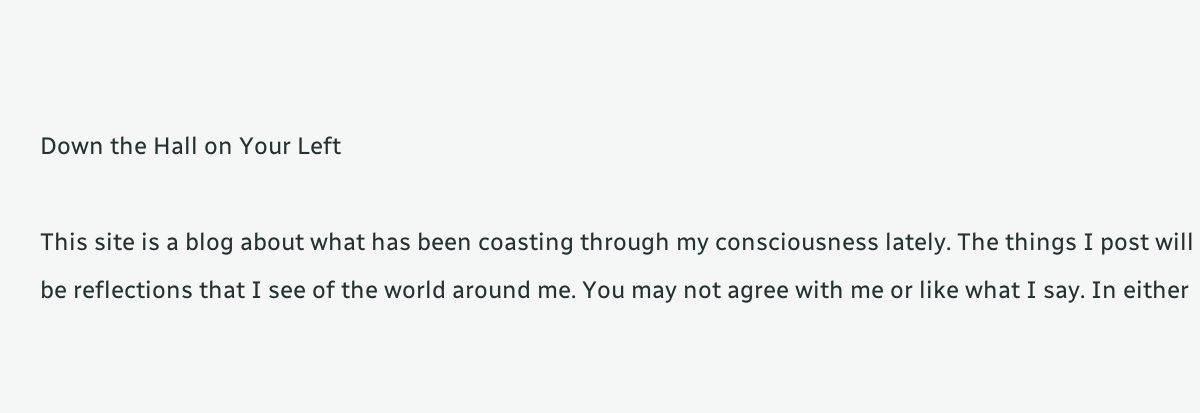Down the Hall on Your Left

This site is a blog about what has been coasting through my consciousness lately. The things I post will be reflections that I see of the world around me. You may not agree with me or like what I say. In either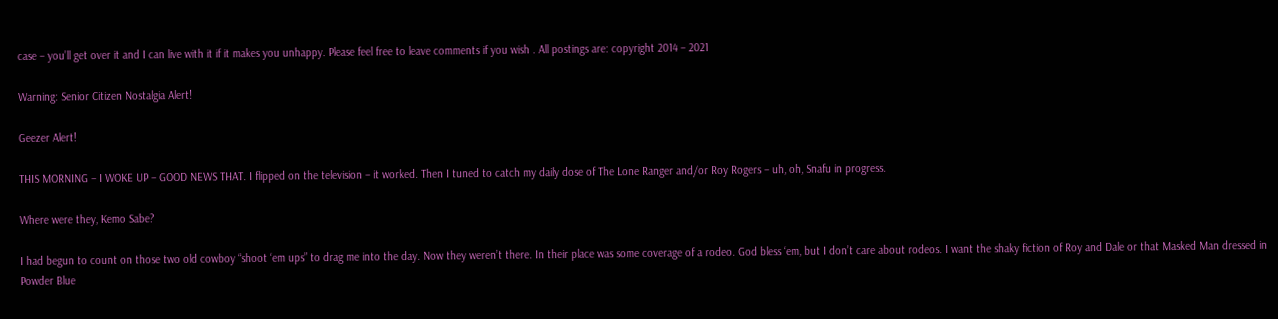case – you’ll get over it and I can live with it if it makes you unhappy. Please feel free to leave comments if you wish . All postings are: copyright 2014 – 2021

Warning: Senior Citizen Nostalgia Alert!

Geezer Alert!

THIS MORNING – I WOKE UP – GOOD NEWS THAT. I flipped on the television – it worked. Then I tuned to catch my daily dose of The Lone Ranger and/or Roy Rogers – uh, oh, Snafu in progress.

Where were they, Kemo Sabe?

I had begun to count on those two old cowboy “shoot ‘em ups” to drag me into the day. Now they weren’t there. In their place was some coverage of a rodeo. God bless ‘em, but I don’t care about rodeos. I want the shaky fiction of Roy and Dale or that Masked Man dressed in Powder Blue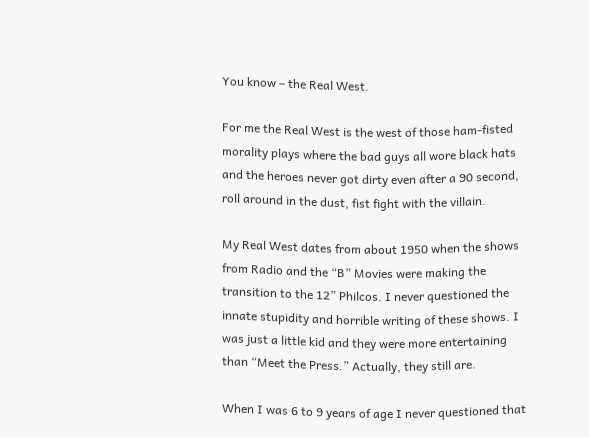You know – the Real West.

For me the Real West is the west of those ham-fisted morality plays where the bad guys all wore black hats and the heroes never got dirty even after a 90 second, roll around in the dust, fist fight with the villain.

My Real West dates from about 1950 when the shows from Radio and the “B” Movies were making the transition to the 12” Philcos. I never questioned the innate stupidity and horrible writing of these shows. I was just a little kid and they were more entertaining than “Meet the Press.” Actually, they still are.

When I was 6 to 9 years of age I never questioned that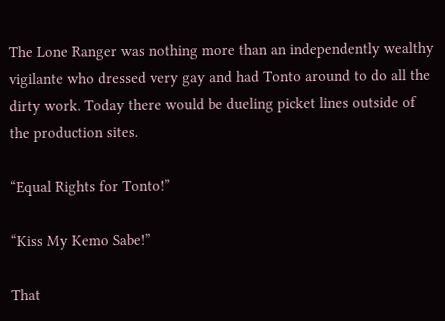The Lone Ranger was nothing more than an independently wealthy vigilante who dressed very gay and had Tonto around to do all the dirty work. Today there would be dueling picket lines outside of the production sites.

“Equal Rights for Tonto!”

“Kiss My Kemo Sabe!”

That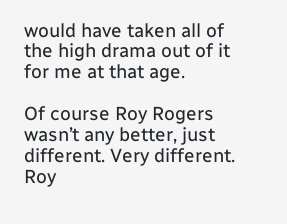would have taken all of the high drama out of it for me at that age.

Of course Roy Rogers wasn’t any better, just different. Very different. Roy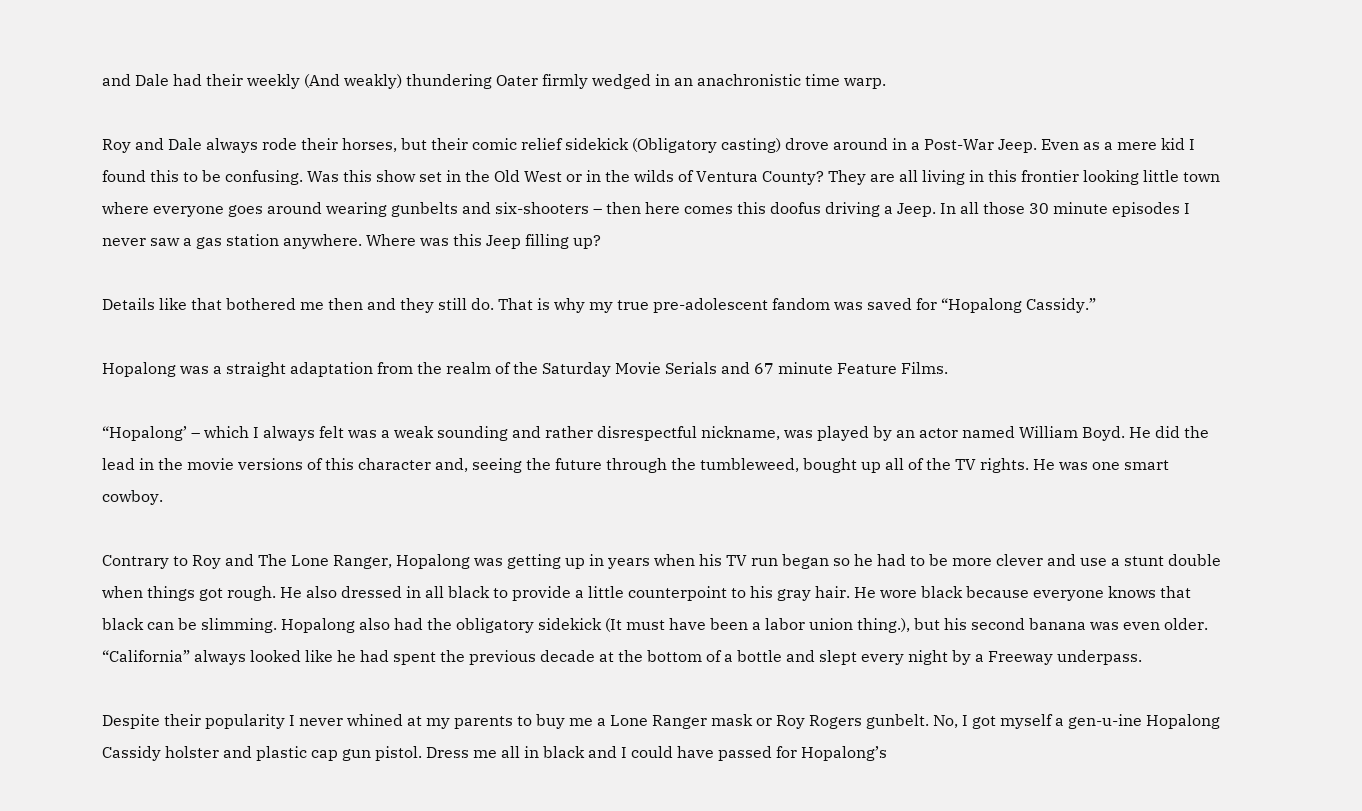and Dale had their weekly (And weakly) thundering Oater firmly wedged in an anachronistic time warp.

Roy and Dale always rode their horses, but their comic relief sidekick (Obligatory casting) drove around in a Post-War Jeep. Even as a mere kid I found this to be confusing. Was this show set in the Old West or in the wilds of Ventura County? They are all living in this frontier looking little town where everyone goes around wearing gunbelts and six-shooters – then here comes this doofus driving a Jeep. In all those 30 minute episodes I never saw a gas station anywhere. Where was this Jeep filling up?

Details like that bothered me then and they still do. That is why my true pre-adolescent fandom was saved for “Hopalong Cassidy.”

Hopalong was a straight adaptation from the realm of the Saturday Movie Serials and 67 minute Feature Films.

“Hopalong’ – which I always felt was a weak sounding and rather disrespectful nickname, was played by an actor named William Boyd. He did the lead in the movie versions of this character and, seeing the future through the tumbleweed, bought up all of the TV rights. He was one smart cowboy.

Contrary to Roy and The Lone Ranger, Hopalong was getting up in years when his TV run began so he had to be more clever and use a stunt double when things got rough. He also dressed in all black to provide a little counterpoint to his gray hair. He wore black because everyone knows that black can be slimming. Hopalong also had the obligatory sidekick (It must have been a labor union thing.), but his second banana was even older. “California” always looked like he had spent the previous decade at the bottom of a bottle and slept every night by a Freeway underpass.

Despite their popularity I never whined at my parents to buy me a Lone Ranger mask or Roy Rogers gunbelt. No, I got myself a gen-u-ine Hopalong Cassidy holster and plastic cap gun pistol. Dress me all in black and I could have passed for Hopalong’s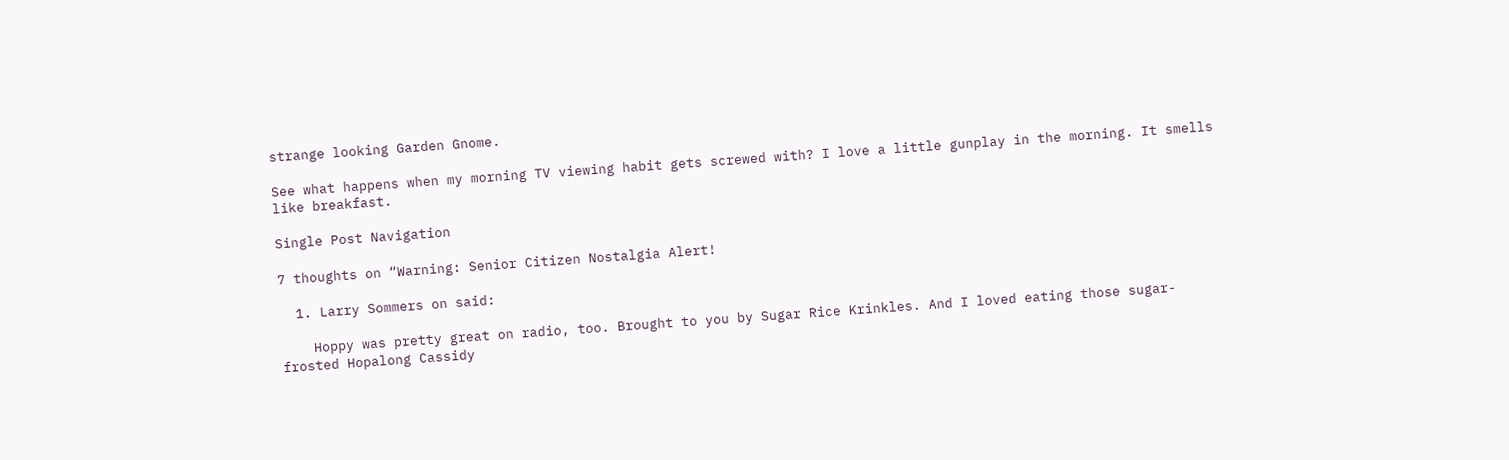strange looking Garden Gnome.

See what happens when my morning TV viewing habit gets screwed with? I love a little gunplay in the morning. It smells like breakfast.

Single Post Navigation

7 thoughts on “Warning: Senior Citizen Nostalgia Alert!

  1. Larry Sommers on said:

    Hoppy was pretty great on radio, too. Brought to you by Sugar Rice Krinkles. And I loved eating those sugar-frosted Hopalong Cassidy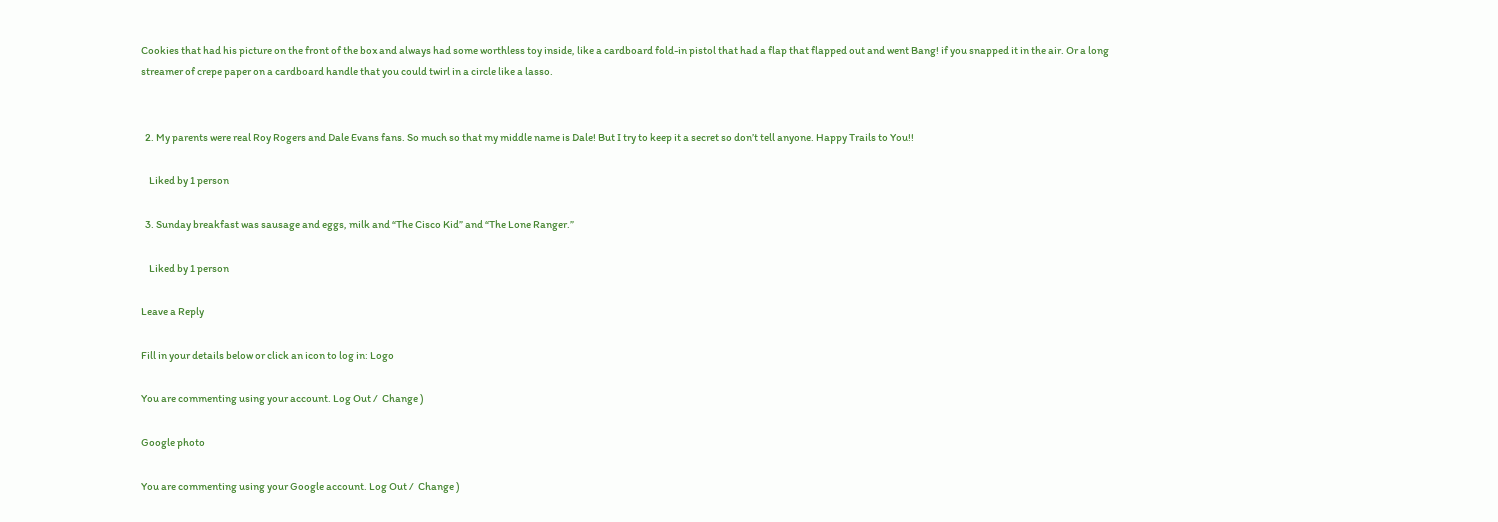Cookies that had his picture on the front of the box and always had some worthless toy inside, like a cardboard fold-in pistol that had a flap that flapped out and went Bang! if you snapped it in the air. Or a long streamer of crepe paper on a cardboard handle that you could twirl in a circle like a lasso.


  2. My parents were real Roy Rogers and Dale Evans fans. So much so that my middle name is Dale! But I try to keep it a secret so don’t tell anyone. Happy Trails to You!!

    Liked by 1 person

  3. Sunday breakfast was sausage and eggs, milk and “The Cisco Kid” and “The Lone Ranger.”

    Liked by 1 person

Leave a Reply

Fill in your details below or click an icon to log in: Logo

You are commenting using your account. Log Out /  Change )

Google photo

You are commenting using your Google account. Log Out /  Change )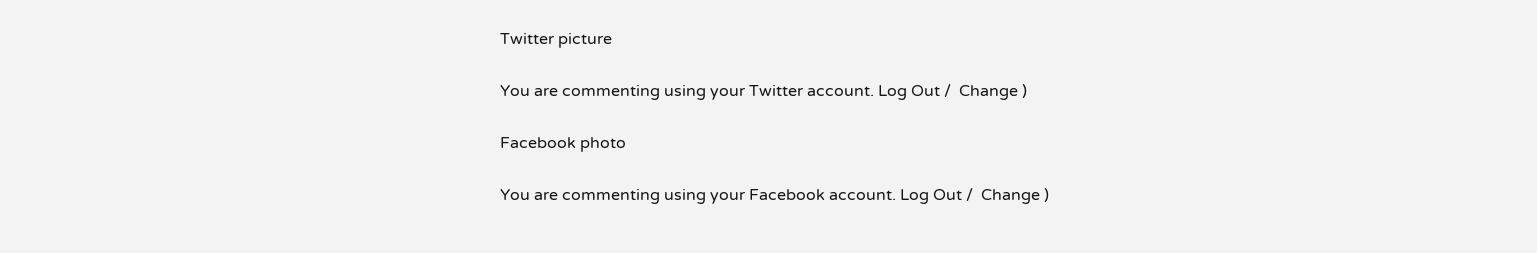Twitter picture

You are commenting using your Twitter account. Log Out /  Change )

Facebook photo

You are commenting using your Facebook account. Log Out /  Change )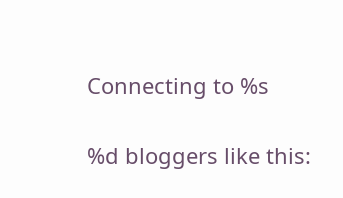Connecting to %s

%d bloggers like this: